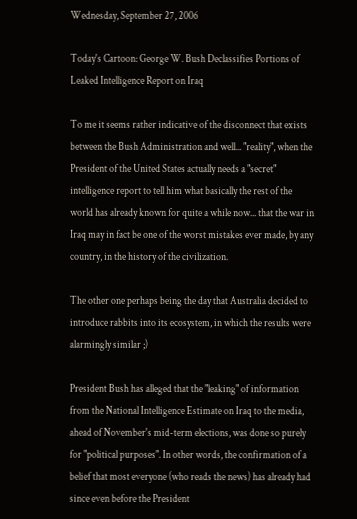Wednesday, September 27, 2006

Today's Cartoon: George W. Bush Declassifies Portions of Leaked Intelligence Report on Iraq

To me it seems rather indicative of the disconnect that exists between the Bush Administration and well... "reality", when the President of the United States actually needs a "secret" intelligence report to tell him what basically the rest of the world has already known for quite a while now... that the war in Iraq may in fact be one of the worst mistakes ever made, by any country, in the history of the civilization.

The other one perhaps being the day that Australia decided to introduce rabbits into its ecosystem, in which the results were alarmingly similar ;)

President Bush has alleged that the "leaking" of information from the National Intelligence Estimate on Iraq to the media, ahead of November's mid-term elections, was done so purely for "political purposes". In other words, the confirmation of a belief that most everyone (who reads the news) has already had since even before the President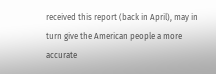received this report (back in April), may in turn give the American people a more accurate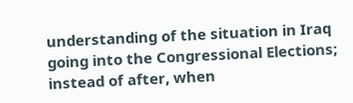understanding of the situation in Iraq going into the Congressional Elections; instead of after, when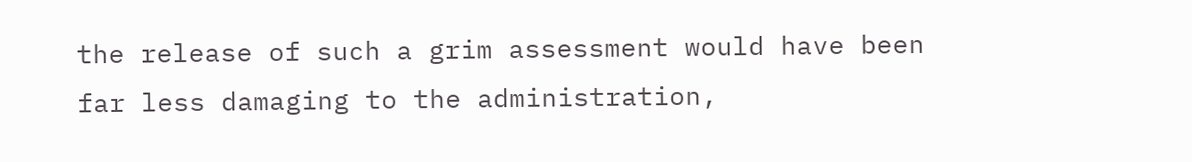the release of such a grim assessment would have been far less damaging to the administration,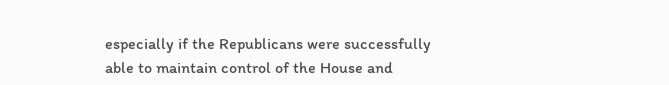especially if the Republicans were successfully able to maintain control of the House and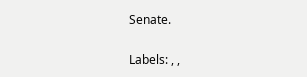Senate.

Labels: , ,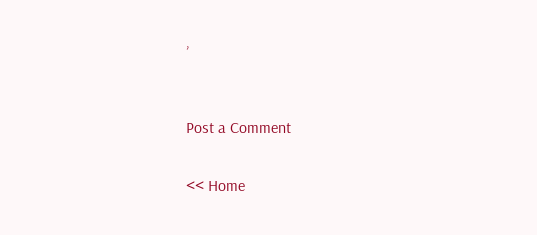,


Post a Comment

<< Home